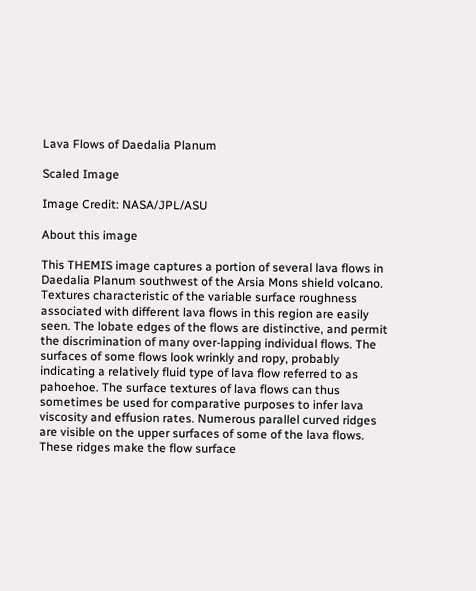Lava Flows of Daedalia Planum

Scaled Image

Image Credit: NASA/JPL/ASU

About this image

This THEMIS image captures a portion of several lava flows in Daedalia Planum southwest of the Arsia Mons shield volcano. Textures characteristic of the variable surface roughness associated with different lava flows in this region are easily seen. The lobate edges of the flows are distinctive, and permit the discrimination of many over-lapping individual flows. The surfaces of some flows look wrinkly and ropy, probably indicating a relatively fluid type of lava flow referred to as pahoehoe. The surface textures of lava flows can thus sometimes be used for comparative purposes to infer lava viscosity and effusion rates. Numerous parallel curved ridges are visible on the upper surfaces of some of the lava flows. These ridges make the flow surface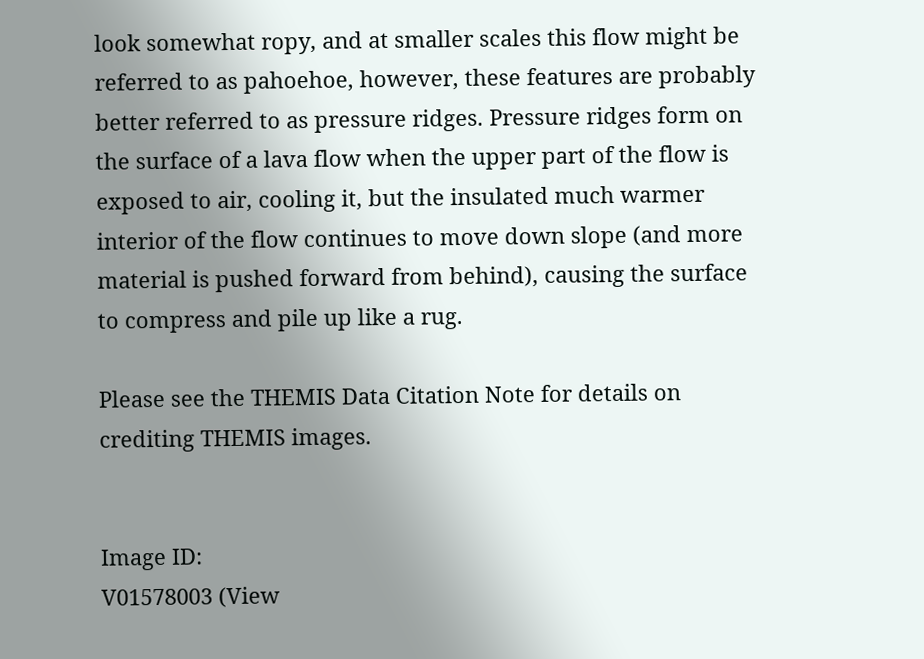look somewhat ropy, and at smaller scales this flow might be referred to as pahoehoe, however, these features are probably better referred to as pressure ridges. Pressure ridges form on the surface of a lava flow when the upper part of the flow is exposed to air, cooling it, but the insulated much warmer interior of the flow continues to move down slope (and more material is pushed forward from behind), causing the surface to compress and pile up like a rug.

Please see the THEMIS Data Citation Note for details on crediting THEMIS images.


Image ID:
V01578003 (View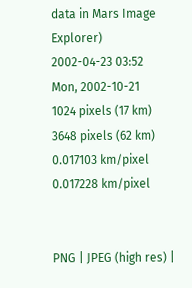data in Mars Image Explorer)
2002-04-23 03:52
Mon, 2002-10-21
1024 pixels (17 km)
3648 pixels (62 km)
0.017103 km/pixel
0.017228 km/pixel


PNG | JPEG (high res) |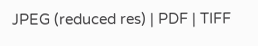JPEG (reduced res) | PDF | TIFF